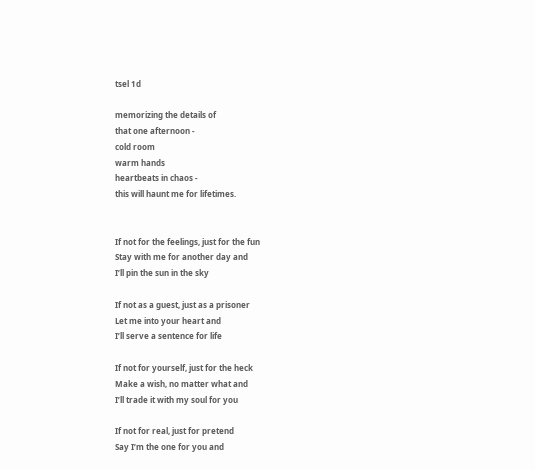tsel 1d

memorizing the details of
that one afternoon -
cold room
warm hands
heartbeats in chaos -
this will haunt me for lifetimes.


If not for the feelings, just for the fun
Stay with me for another day and
I’ll pin the sun in the sky

If not as a guest, just as a prisoner
Let me into your heart and
I’ll serve a sentence for life

If not for yourself, just for the heck
Make a wish, no matter what and
I’ll trade it with my soul for you

If not for real, just for pretend
Say I’m the one for you and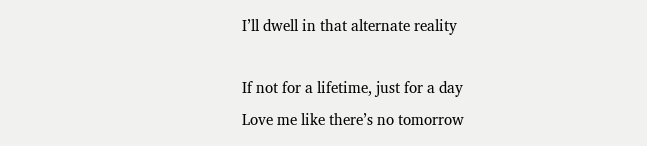I’ll dwell in that alternate reality

If not for a lifetime, just for a day
Love me like there’s no tomorrow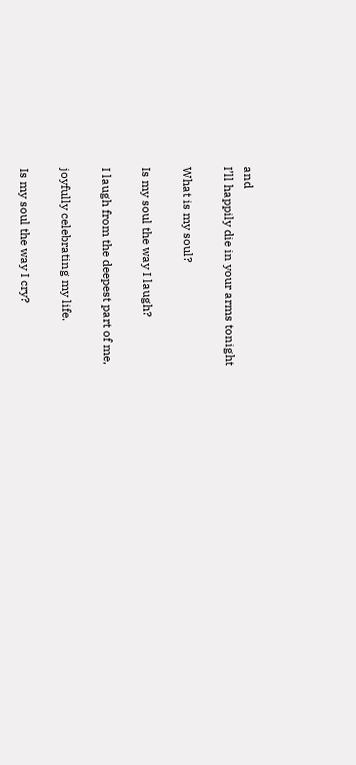and
I’ll happily die in your arms tonight

What is my soul?

Is my soul the way I laugh?

I laugh from the deepest part of me,

joyfully celebrating my life.

Is my soul the way I cry?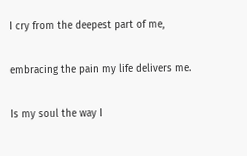I cry from the deepest part of me,

embracing the pain my life delivers me.

Is my soul the way I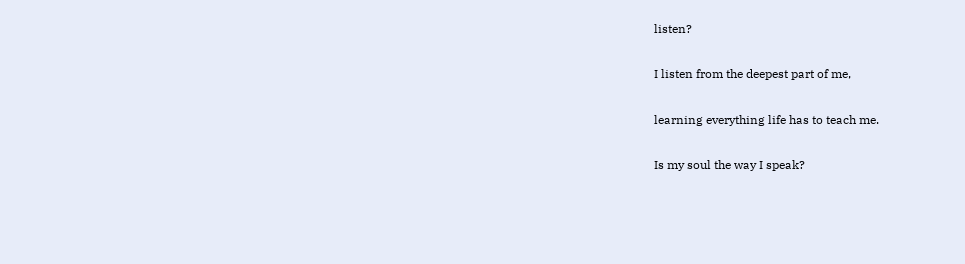listen?

I listen from the deepest part of me,

learning everything life has to teach me.

Is my soul the way I speak?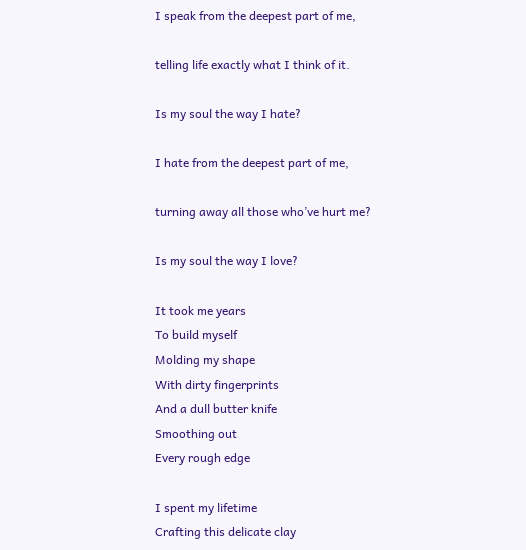I speak from the deepest part of me,

telling life exactly what I think of it.

Is my soul the way I hate?

I hate from the deepest part of me,

turning away all those who’ve hurt me?

Is my soul the way I love?

It took me years
To build myself
Molding my shape
With dirty fingerprints
And a dull butter knife
Smoothing out
Every rough edge

I spent my lifetime
Crafting this delicate clay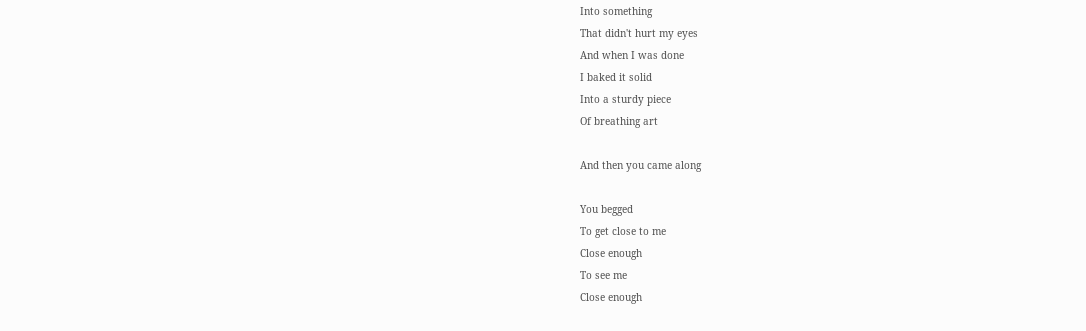Into something
That didn't hurt my eyes
And when I was done
I baked it solid
Into a sturdy piece
Of breathing art

And then you came along

You begged
To get close to me
Close enough
To see me
Close enough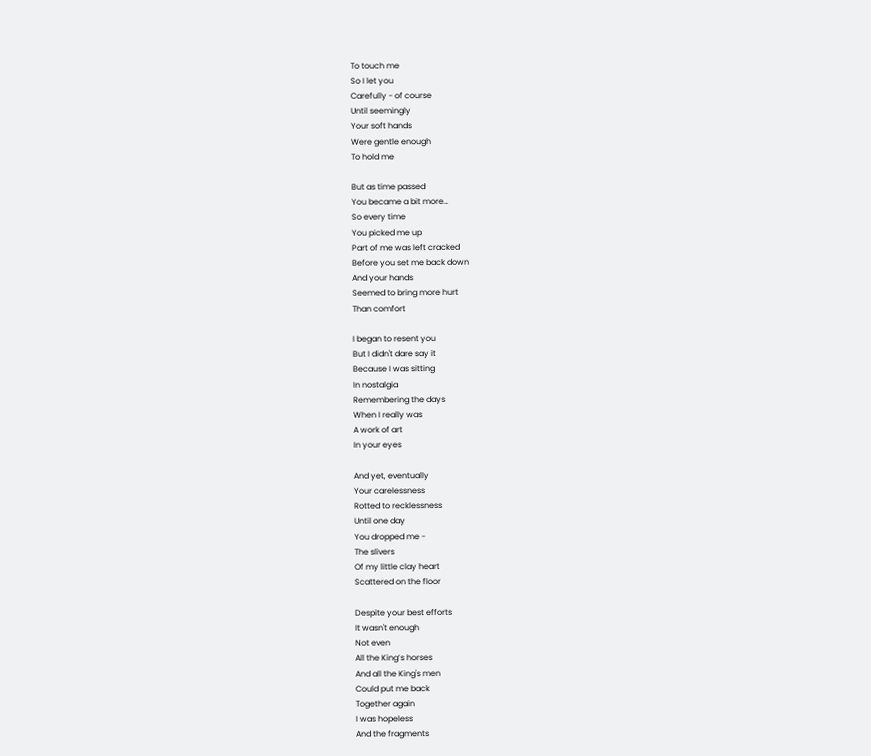To touch me
So I let you
Carefully - of course
Until seemingly
Your soft hands
Were gentle enough
To hold me

But as time passed
You became a bit more…
So every time
You picked me up
Part of me was left cracked
Before you set me back down
And your hands
Seemed to bring more hurt
Than comfort

I began to resent you
But I didn't dare say it
Because I was sitting
In nostalgia
Remembering the days
When I really was
A work of art
In your eyes

And yet, eventually
Your carelessness
Rotted to recklessness
Until one day
You dropped me -
The slivers
Of my little clay heart
Scattered on the floor

Despite your best efforts
It wasn't enough
Not even
All the King’s horses
And all the King's men
Could put me back
Together again
I was hopeless
And the fragments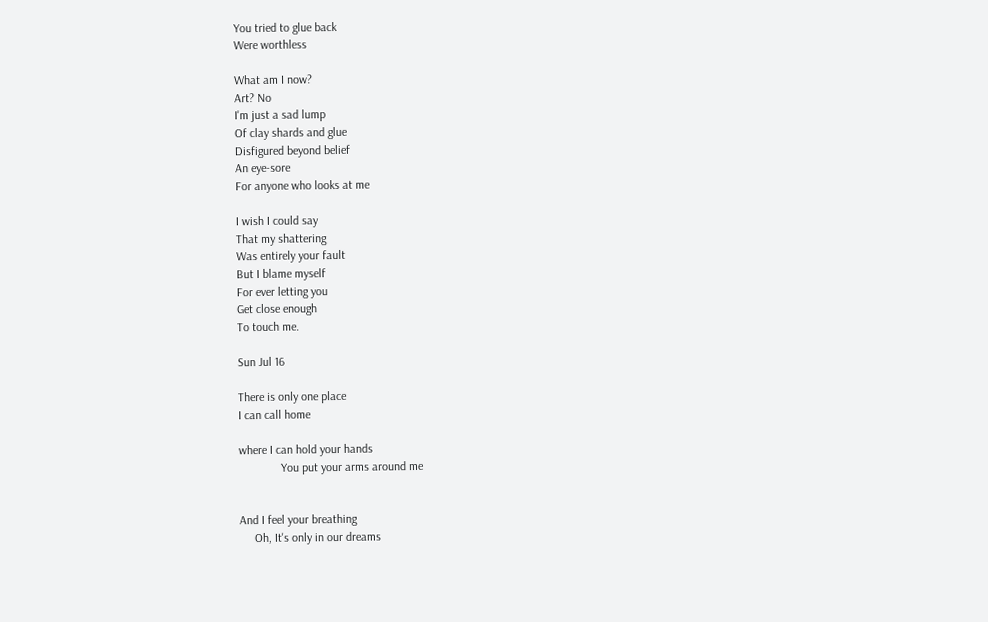You tried to glue back
Were worthless

What am I now?
Art? No
I'm just a sad lump
Of clay shards and glue
Disfigured beyond belief
An eye-sore
For anyone who looks at me

I wish I could say
That my shattering
Was entirely your fault
But I blame myself
For ever letting you
Get close enough
To touch me.

Sun Jul 16

There is only one place
I can call home

where I can hold your hands
              You put your arms around me


And I feel your breathing
     Oh, It's only in our dreams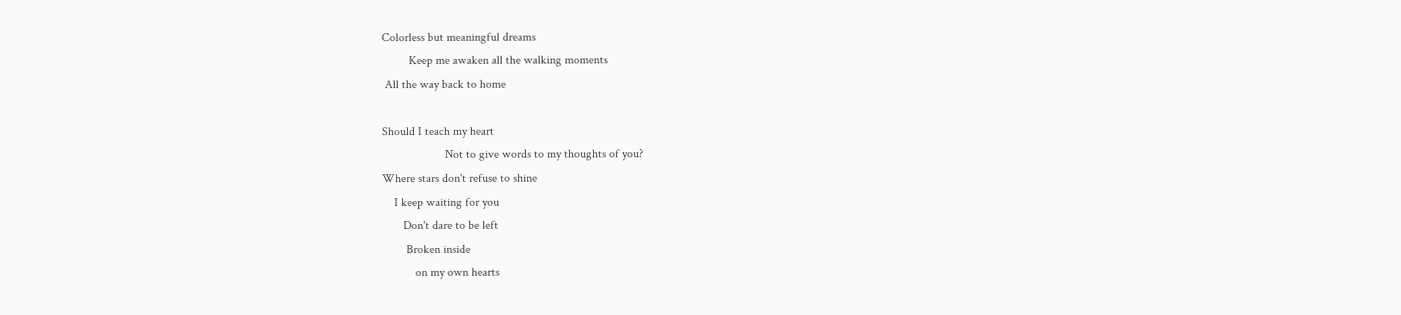Colorless but meaningful dreams
         Keep me awaken all the walking moments
 All the way back to home

Should I teach my heart
                     Not to give words to my thoughts of you?
Where stars don't refuse to shine
    I keep waiting for you
       Don't dare to be left
        Broken inside
           on my own hearts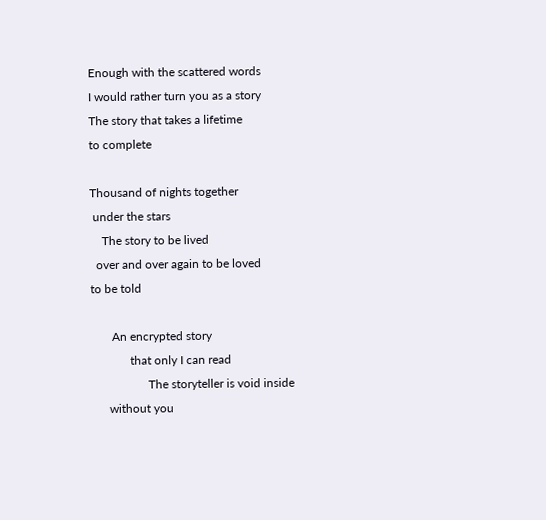Enough with the scattered words
I would rather turn you as a story
The story that takes a lifetime
to complete

Thousand of nights together
 under the stars
    The story to be lived
  over and over again to be loved
to be told

       An encrypted story
             that only I can read
                   The storyteller is void inside
      without you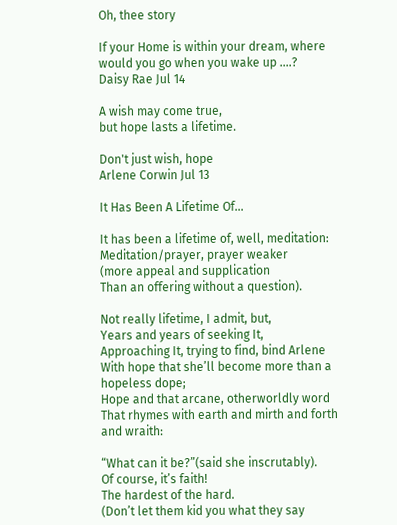Oh, thee story

If your Home is within your dream, where would you go when you wake up ....?
Daisy Rae Jul 14

A wish may come true,
but hope lasts a lifetime.

Don't just wish, hope
Arlene Corwin Jul 13

It Has Been A Lifetime Of…

It has been a lifetime of, well, meditation:
Meditation/prayer, prayer weaker
(more appeal and supplication
Than an offering without a question).

Not really lifetime, I admit, but,
Years and years of seeking It,
Approaching It, trying to find, bind Arlene
With hope that she’ll become more than a hopeless dope;
Hope and that arcane, otherworldly word
That rhymes with earth and mirth and forth and wraith:

“What can it be?”(said she inscrutably).
Of course, it’s faith!
The hardest of the hard.
(Don’t let them kid you what they say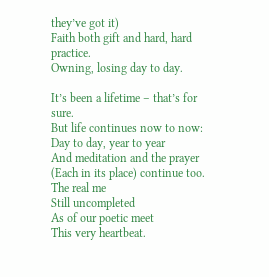they’ve got it)
Faith both gift and hard, hard practice.
Owning, losing day to day.

It’s been a lifetime – that’s for sure.
But life continues now to now:
Day to day, year to year
And meditation and the prayer
(Each in its place) continue too.
The real me
Still uncompleted
As of our poetic meet
This very heartbeat.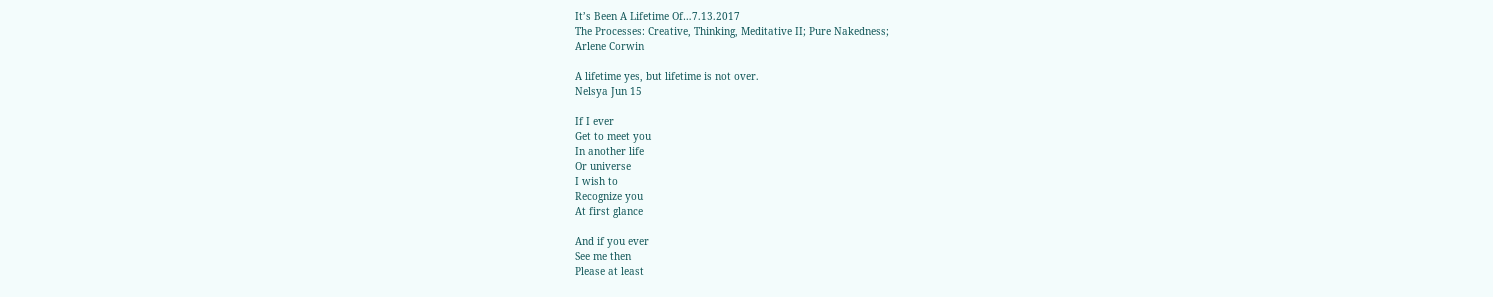It’s Been A Lifetime Of…7.13.2017
The Processes: Creative, Thinking, Meditative II; Pure Nakedness;
Arlene Corwin

A lifetime yes, but lifetime is not over.
Nelsya Jun 15

If I ever
Get to meet you
In another life
Or universe
I wish to
Recognize you
At first glance

And if you ever
See me then
Please at least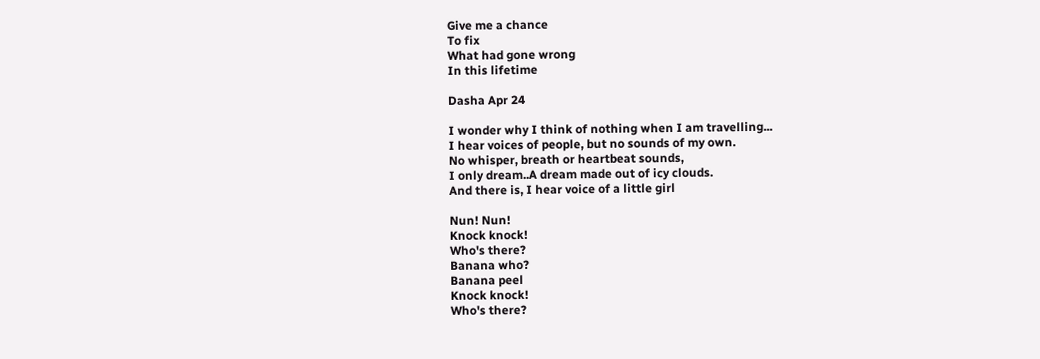Give me a chance
To fix
What had gone wrong
In this lifetime

Dasha Apr 24

I wonder why I think of nothing when I am travelling...
I hear voices of people, but no sounds of my own.
No whisper, breath or heartbeat sounds,
I only dream..A dream made out of icy clouds.
And there is, I hear voice of a little girl

Nun! Nun!
Knock knock!
Who's there?
Banana who?
Banana peel
Knock knock!
Who's there?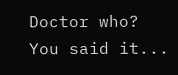Doctor who?
You said it...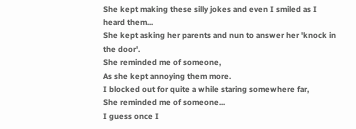She kept making these silly jokes and even I smiled as I heard them...
She kept asking her parents and nun to answer her 'knock in the door'.
She reminded me of someone,
As she kept annoying them more.
I blocked out for quite a while staring somewhere far,
She reminded me of someone...
I guess once I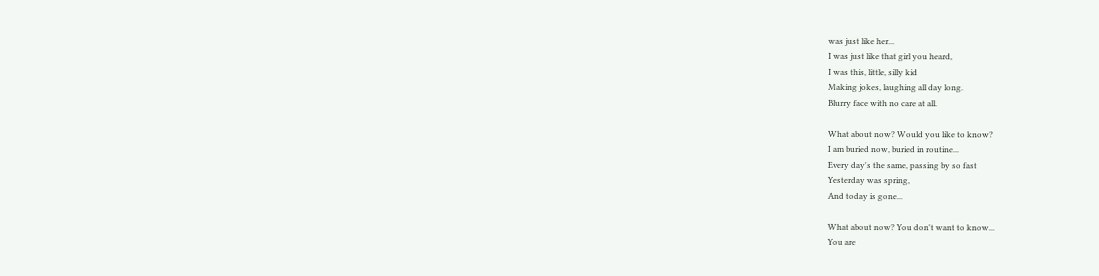was just like her...
I was just like that girl you heard,
I was this, little, silly kid
Making jokes, laughing all day long.
Blurry face with no care at all.

What about now? Would you like to know?
I am buried now, buried in routine...
Every day's the same, passing by so fast
Yesterday was spring,
And today is gone...

What about now? You don't want to know...
You are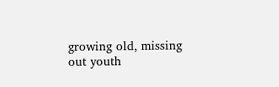growing old, missing out youth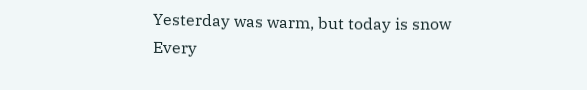Yesterday was warm, but today is snow
Every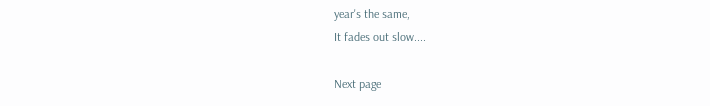year's the same,
It fades out slow....

Next page